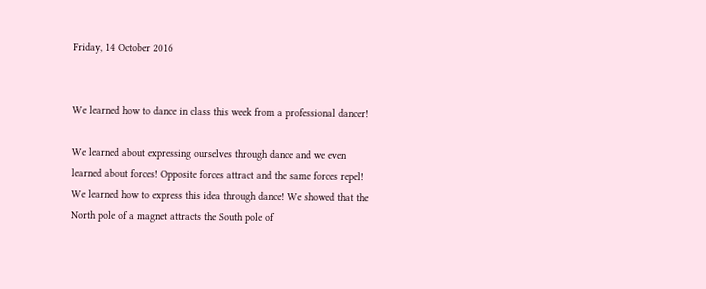Friday, 14 October 2016


We learned how to dance in class this week from a professional dancer!

We learned about expressing ourselves through dance and we even learned about forces! Opposite forces attract and the same forces repel! We learned how to express this idea through dance! We showed that the North pole of a magnet attracts the South pole of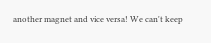another magnet and vice versa! We can't keep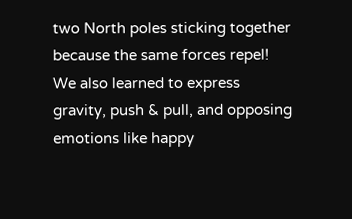two North poles sticking together because the same forces repel! We also learned to express gravity, push & pull, and opposing emotions like happy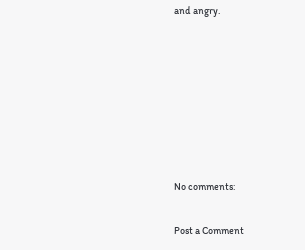and angry.







No comments:

Post a Comment